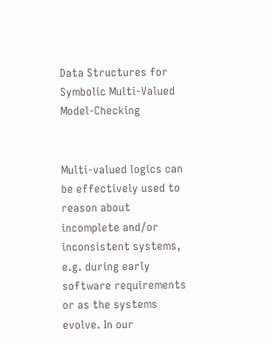Data Structures for Symbolic Multi-Valued Model-Checking


Multi-valued logics can be effectively used to reason about incomplete and/or inconsistent systems, e.g. during early software requirements or as the systems evolve. In our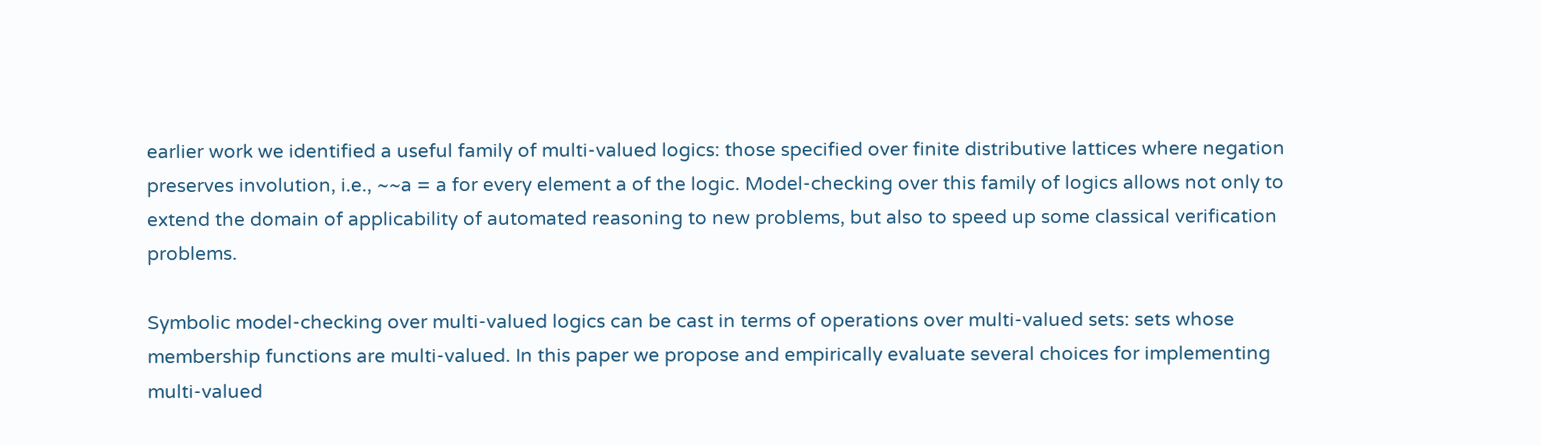earlier work we identified a useful family of multi-valued logics: those specified over finite distributive lattices where negation preserves involution, i.e., ~~a = a for every element a of the logic. Model-checking over this family of logics allows not only to extend the domain of applicability of automated reasoning to new problems, but also to speed up some classical verification problems.

Symbolic model-checking over multi-valued logics can be cast in terms of operations over multi-valued sets: sets whose membership functions are multi-valued. In this paper we propose and empirically evaluate several choices for implementing multi-valued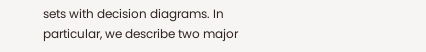sets with decision diagrams. In particular, we describe two major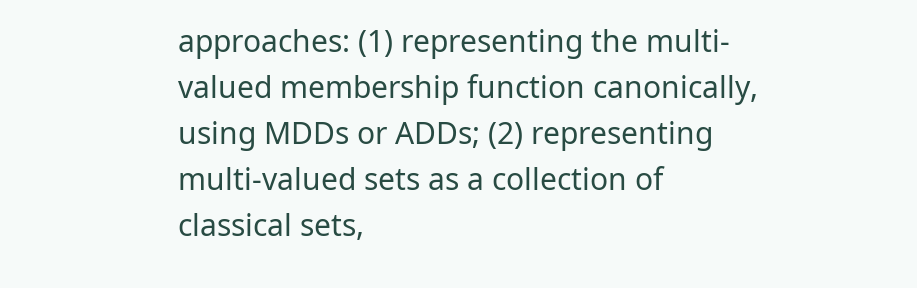approaches: (1) representing the multi-valued membership function canonically, using MDDs or ADDs; (2) representing multi-valued sets as a collection of classical sets,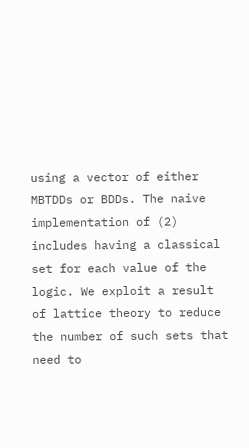using a vector of either MBTDDs or BDDs. The naive implementation of (2) includes having a classical set for each value of the logic. We exploit a result of lattice theory to reduce the number of such sets that need to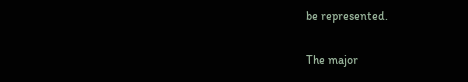be represented.

The major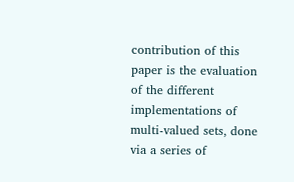contribution of this paper is the evaluation of the different implementations of multi-valued sets, done via a series of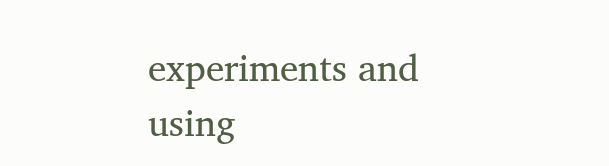experiments and using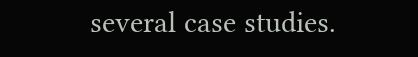several case studies.